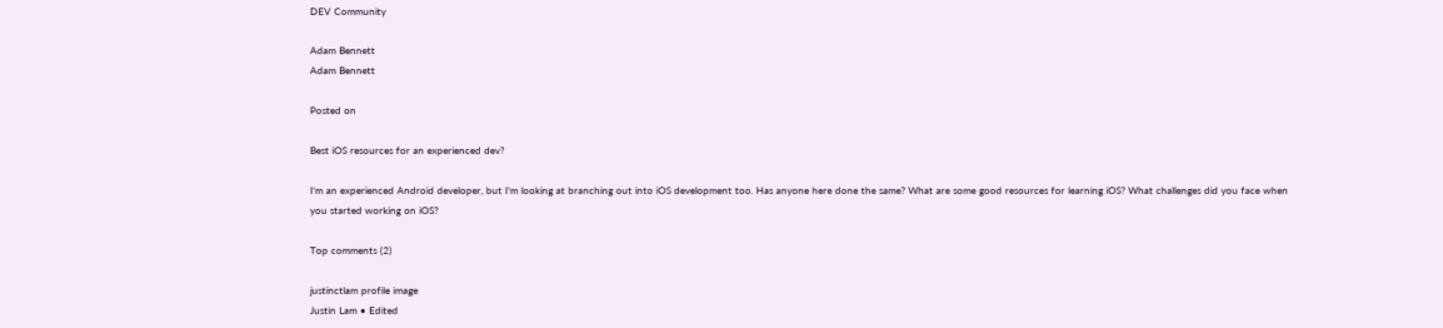DEV Community

Adam Bennett
Adam Bennett

Posted on

Best iOS resources for an experienced dev?

I'm an experienced Android developer, but I'm looking at branching out into iOS development too. Has anyone here done the same? What are some good resources for learning iOS? What challenges did you face when you started working on iOS?

Top comments (2)

justinctlam profile image
Justin Lam • Edited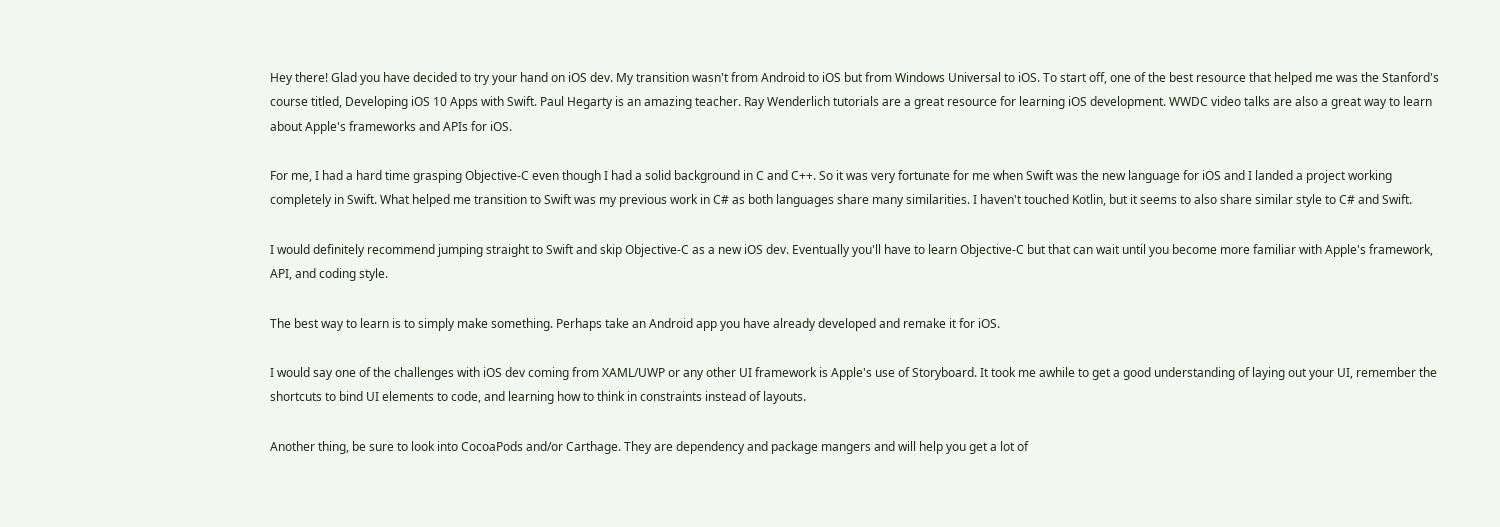Hey there! Glad you have decided to try your hand on iOS dev. My transition wasn't from Android to iOS but from Windows Universal to iOS. To start off, one of the best resource that helped me was the Stanford's course titled, Developing iOS 10 Apps with Swift. Paul Hegarty is an amazing teacher. Ray Wenderlich tutorials are a great resource for learning iOS development. WWDC video talks are also a great way to learn about Apple's frameworks and APIs for iOS.

For me, I had a hard time grasping Objective-C even though I had a solid background in C and C++. So it was very fortunate for me when Swift was the new language for iOS and I landed a project working completely in Swift. What helped me transition to Swift was my previous work in C# as both languages share many similarities. I haven't touched Kotlin, but it seems to also share similar style to C# and Swift.

I would definitely recommend jumping straight to Swift and skip Objective-C as a new iOS dev. Eventually you'll have to learn Objective-C but that can wait until you become more familiar with Apple's framework, API, and coding style.

The best way to learn is to simply make something. Perhaps take an Android app you have already developed and remake it for iOS.

I would say one of the challenges with iOS dev coming from XAML/UWP or any other UI framework is Apple's use of Storyboard. It took me awhile to get a good understanding of laying out your UI, remember the shortcuts to bind UI elements to code, and learning how to think in constraints instead of layouts.

Another thing, be sure to look into CocoaPods and/or Carthage. They are dependency and package mangers and will help you get a lot of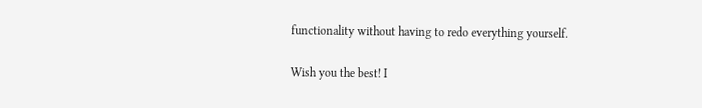functionality without having to redo everything yourself.

Wish you the best! I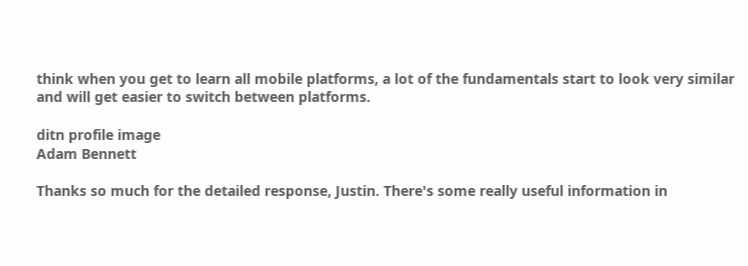think when you get to learn all mobile platforms, a lot of the fundamentals start to look very similar and will get easier to switch between platforms.

ditn profile image
Adam Bennett

Thanks so much for the detailed response, Justin. There's some really useful information in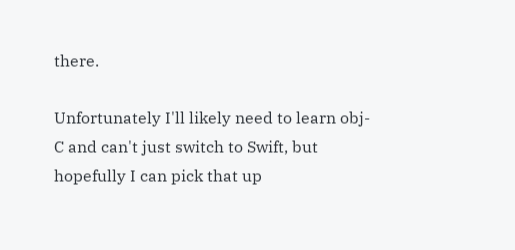there.

Unfortunately I'll likely need to learn obj-C and can't just switch to Swift, but hopefully I can pick that up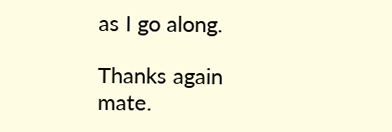as I go along.

Thanks again mate.